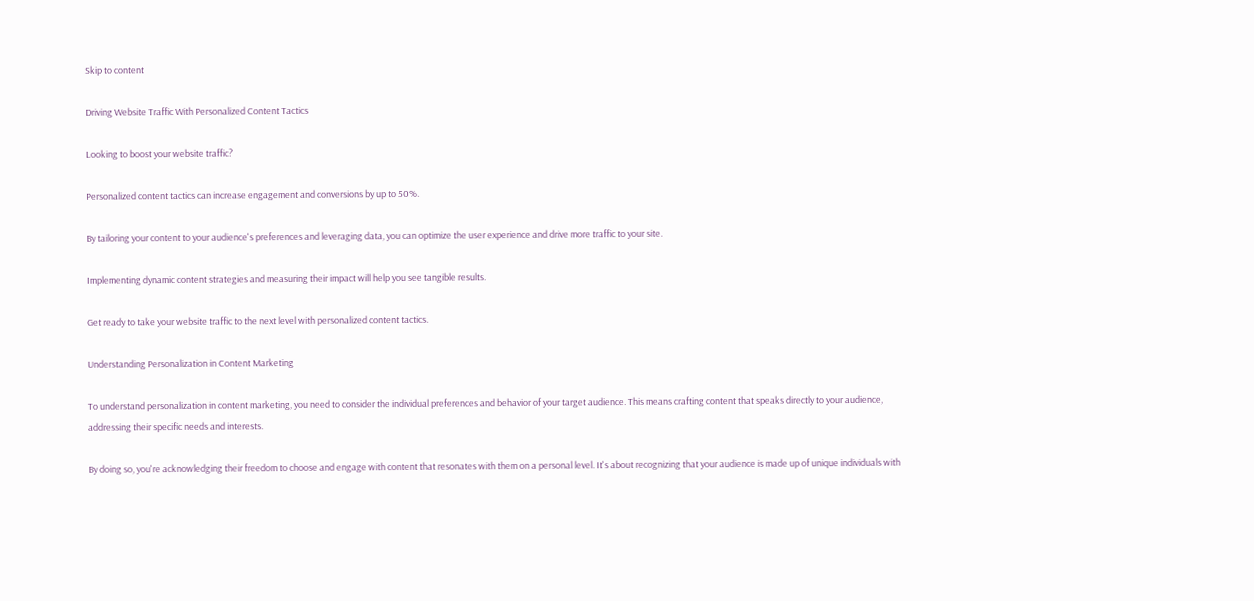Skip to content

Driving Website Traffic With Personalized Content Tactics

Looking to boost your website traffic?

Personalized content tactics can increase engagement and conversions by up to 50%.

By tailoring your content to your audience's preferences and leveraging data, you can optimize the user experience and drive more traffic to your site.

Implementing dynamic content strategies and measuring their impact will help you see tangible results.

Get ready to take your website traffic to the next level with personalized content tactics.

Understanding Personalization in Content Marketing

To understand personalization in content marketing, you need to consider the individual preferences and behavior of your target audience. This means crafting content that speaks directly to your audience, addressing their specific needs and interests.

By doing so, you're acknowledging their freedom to choose and engage with content that resonates with them on a personal level. It's about recognizing that your audience is made up of unique individuals with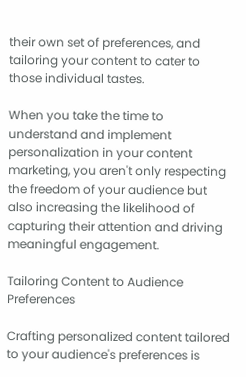their own set of preferences, and tailoring your content to cater to those individual tastes.

When you take the time to understand and implement personalization in your content marketing, you aren't only respecting the freedom of your audience but also increasing the likelihood of capturing their attention and driving meaningful engagement.

Tailoring Content to Audience Preferences

Crafting personalized content tailored to your audience's preferences is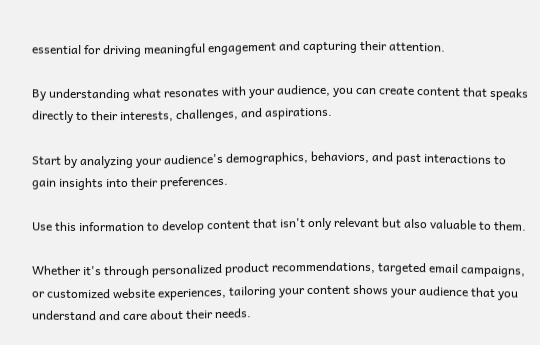essential for driving meaningful engagement and capturing their attention.

By understanding what resonates with your audience, you can create content that speaks directly to their interests, challenges, and aspirations.

Start by analyzing your audience's demographics, behaviors, and past interactions to gain insights into their preferences.

Use this information to develop content that isn't only relevant but also valuable to them.

Whether it's through personalized product recommendations, targeted email campaigns, or customized website experiences, tailoring your content shows your audience that you understand and care about their needs.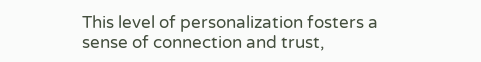This level of personalization fosters a sense of connection and trust,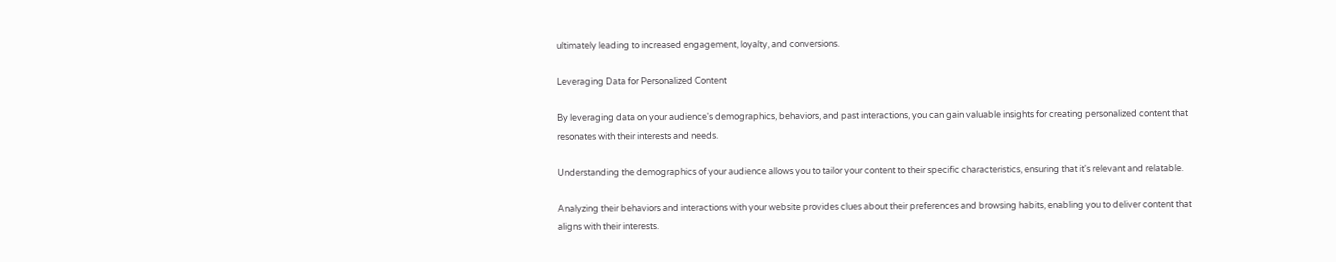ultimately leading to increased engagement, loyalty, and conversions.

Leveraging Data for Personalized Content

By leveraging data on your audience's demographics, behaviors, and past interactions, you can gain valuable insights for creating personalized content that resonates with their interests and needs.

Understanding the demographics of your audience allows you to tailor your content to their specific characteristics, ensuring that it's relevant and relatable.

Analyzing their behaviors and interactions with your website provides clues about their preferences and browsing habits, enabling you to deliver content that aligns with their interests.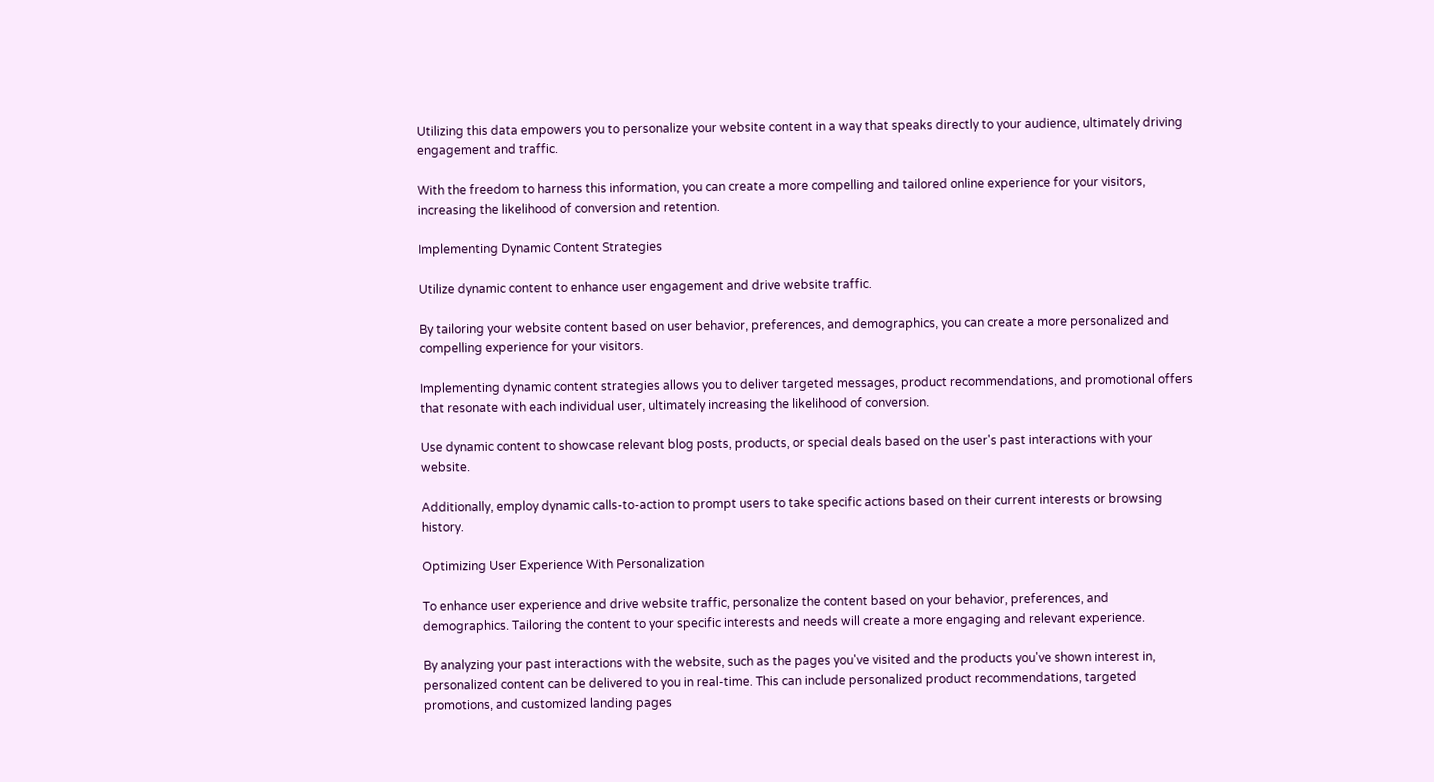Utilizing this data empowers you to personalize your website content in a way that speaks directly to your audience, ultimately driving engagement and traffic.

With the freedom to harness this information, you can create a more compelling and tailored online experience for your visitors, increasing the likelihood of conversion and retention.

Implementing Dynamic Content Strategies

Utilize dynamic content to enhance user engagement and drive website traffic.

By tailoring your website content based on user behavior, preferences, and demographics, you can create a more personalized and compelling experience for your visitors.

Implementing dynamic content strategies allows you to deliver targeted messages, product recommendations, and promotional offers that resonate with each individual user, ultimately increasing the likelihood of conversion.

Use dynamic content to showcase relevant blog posts, products, or special deals based on the user's past interactions with your website.

Additionally, employ dynamic calls-to-action to prompt users to take specific actions based on their current interests or browsing history.

Optimizing User Experience With Personalization

To enhance user experience and drive website traffic, personalize the content based on your behavior, preferences, and demographics. Tailoring the content to your specific interests and needs will create a more engaging and relevant experience.

By analyzing your past interactions with the website, such as the pages you've visited and the products you've shown interest in, personalized content can be delivered to you in real-time. This can include personalized product recommendations, targeted promotions, and customized landing pages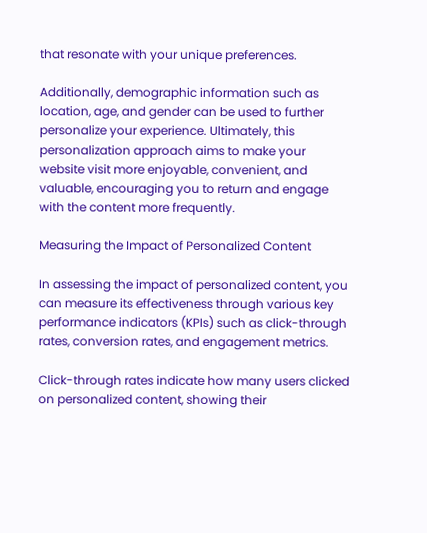that resonate with your unique preferences.

Additionally, demographic information such as location, age, and gender can be used to further personalize your experience. Ultimately, this personalization approach aims to make your website visit more enjoyable, convenient, and valuable, encouraging you to return and engage with the content more frequently.

Measuring the Impact of Personalized Content

In assessing the impact of personalized content, you can measure its effectiveness through various key performance indicators (KPIs) such as click-through rates, conversion rates, and engagement metrics.

Click-through rates indicate how many users clicked on personalized content, showing their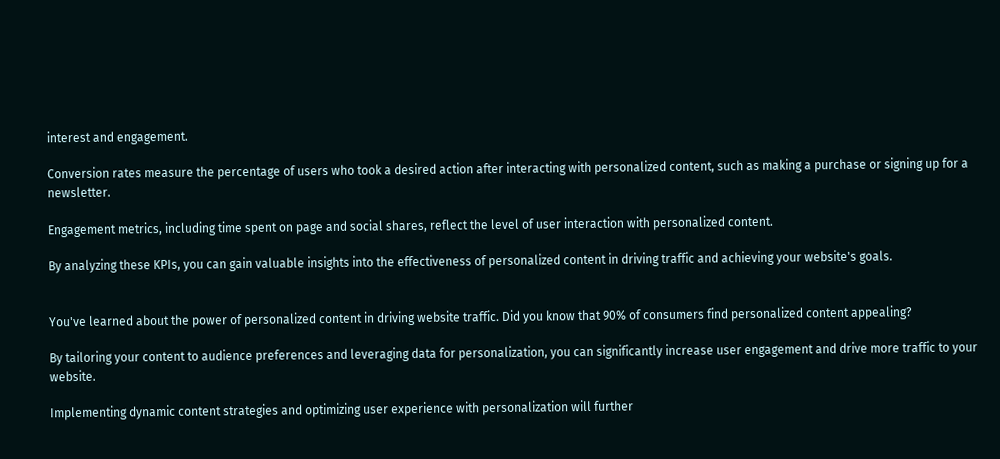interest and engagement.

Conversion rates measure the percentage of users who took a desired action after interacting with personalized content, such as making a purchase or signing up for a newsletter.

Engagement metrics, including time spent on page and social shares, reflect the level of user interaction with personalized content.

By analyzing these KPIs, you can gain valuable insights into the effectiveness of personalized content in driving traffic and achieving your website's goals.


You've learned about the power of personalized content in driving website traffic. Did you know that 90% of consumers find personalized content appealing?

By tailoring your content to audience preferences and leveraging data for personalization, you can significantly increase user engagement and drive more traffic to your website.

Implementing dynamic content strategies and optimizing user experience with personalization will further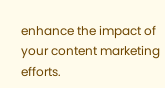enhance the impact of your content marketing efforts.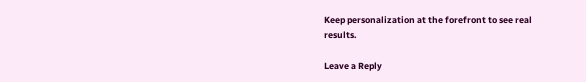Keep personalization at the forefront to see real results.

Leave a Reply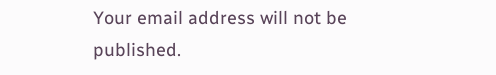Your email address will not be published.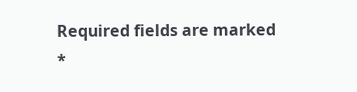Required fields are marked *